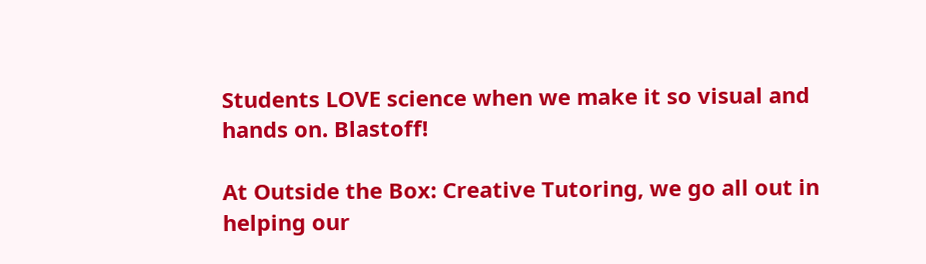Students LOVE science when we make it so visual and hands on. Blastoff!

At Outside the Box: Creative Tutoring, we go all out in helping our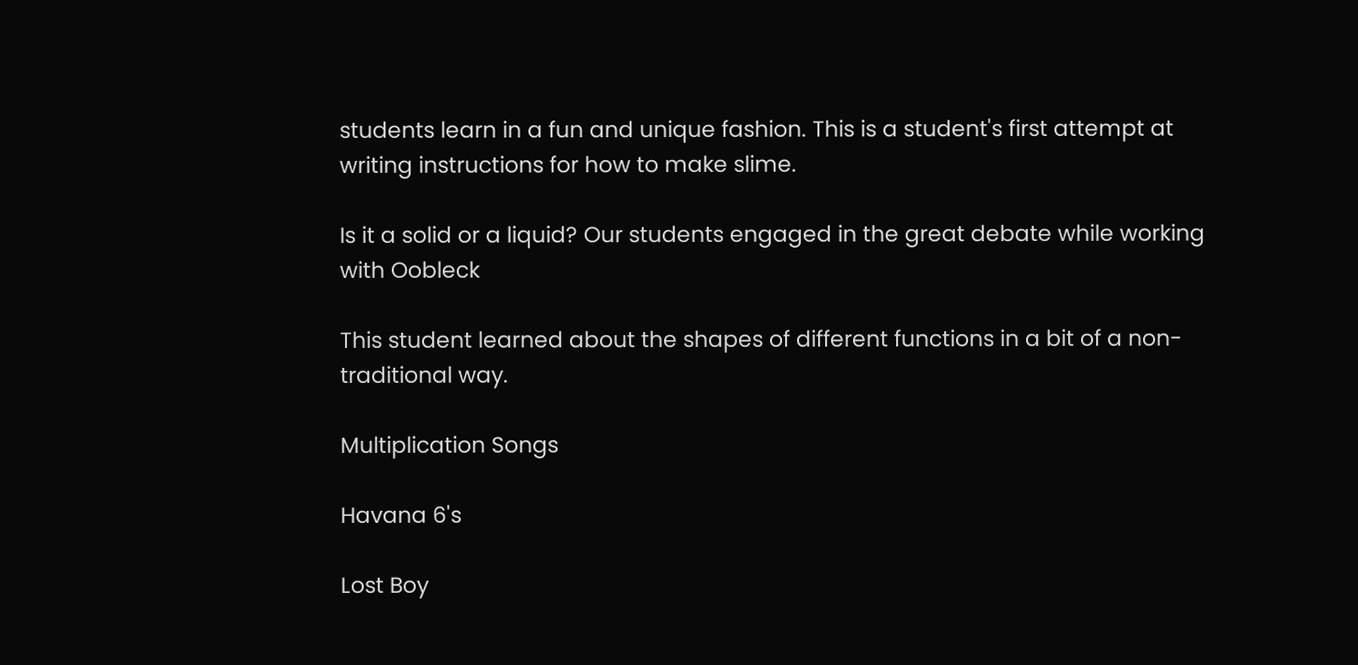students learn in a fun and unique fashion. This is a student's first attempt at writing instructions for how to make slime.

Is it a solid or a liquid? Our students engaged in the great debate while working with Oobleck

This student learned about the shapes of different functions in a bit of a non-traditional way.

Multiplication Songs

Havana 6's

Lost Boy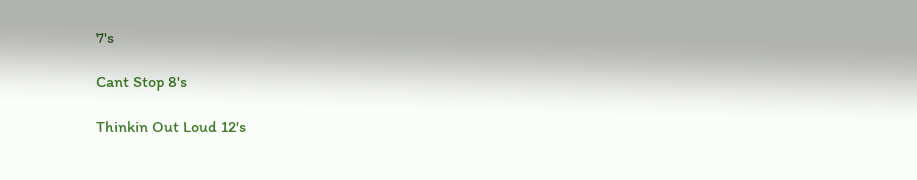7's

Cant Stop 8's

Thinkin Out Loud 12's